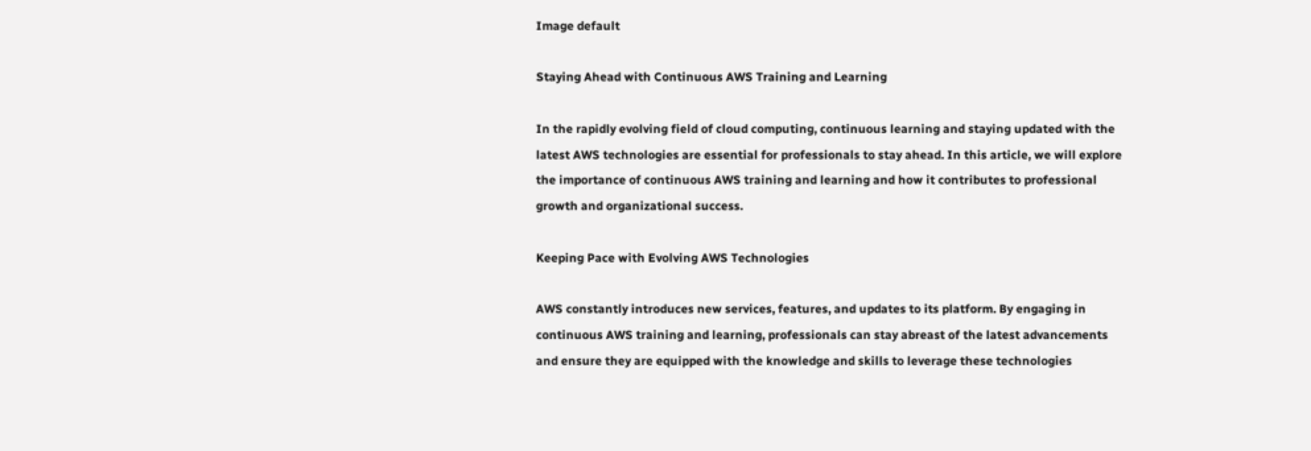Image default

Staying Ahead with Continuous AWS Training and Learning

In the rapidly evolving field of cloud computing, continuous learning and staying updated with the latest AWS technologies are essential for professionals to stay ahead. In this article, we will explore the importance of continuous AWS training and learning and how it contributes to professional growth and organizational success.

Keeping Pace with Evolving AWS Technologies

AWS constantly introduces new services, features, and updates to its platform. By engaging in continuous AWS training and learning, professionals can stay abreast of the latest advancements and ensure they are equipped with the knowledge and skills to leverage these technologies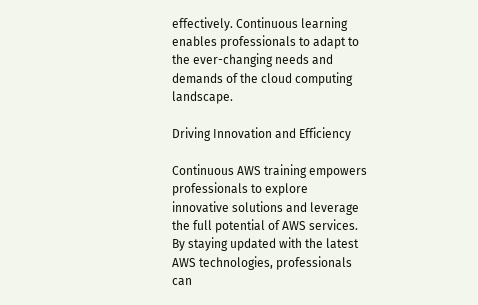effectively. Continuous learning enables professionals to adapt to the ever-changing needs and demands of the cloud computing landscape.

Driving Innovation and Efficiency

Continuous AWS training empowers professionals to explore innovative solutions and leverage the full potential of AWS services. By staying updated with the latest AWS technologies, professionals can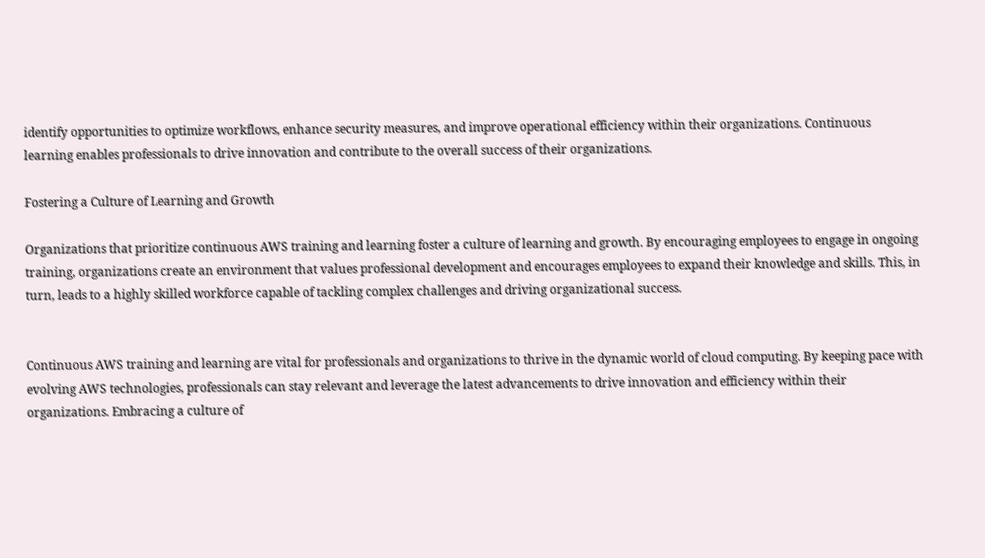identify opportunities to optimize workflows, enhance security measures, and improve operational efficiency within their organizations. Continuous learning enables professionals to drive innovation and contribute to the overall success of their organizations.

Fostering a Culture of Learning and Growth

Organizations that prioritize continuous AWS training and learning foster a culture of learning and growth. By encouraging employees to engage in ongoing training, organizations create an environment that values professional development and encourages employees to expand their knowledge and skills. This, in turn, leads to a highly skilled workforce capable of tackling complex challenges and driving organizational success.


Continuous AWS training and learning are vital for professionals and organizations to thrive in the dynamic world of cloud computing. By keeping pace with evolving AWS technologies, professionals can stay relevant and leverage the latest advancements to drive innovation and efficiency within their organizations. Embracing a culture of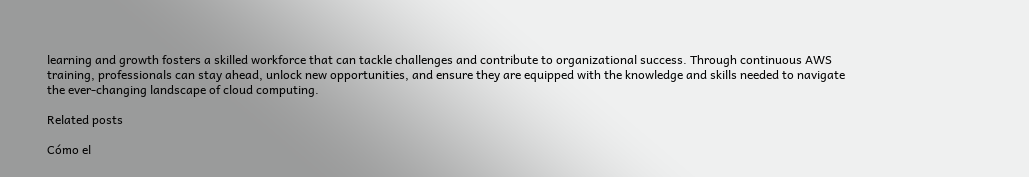learning and growth fosters a skilled workforce that can tackle challenges and contribute to organizational success. Through continuous AWS training, professionals can stay ahead, unlock new opportunities, and ensure they are equipped with the knowledge and skills needed to navigate the ever-changing landscape of cloud computing.

Related posts

Cómo el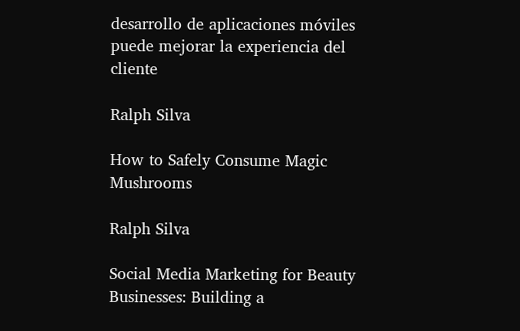desarrollo de aplicaciones móviles puede mejorar la experiencia del cliente

Ralph Silva

How to Safely Consume Magic Mushrooms

Ralph Silva

Social Media Marketing for Beauty Businesses: Building a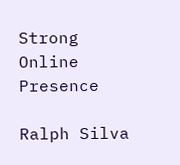Strong Online Presence

Ralph Silva